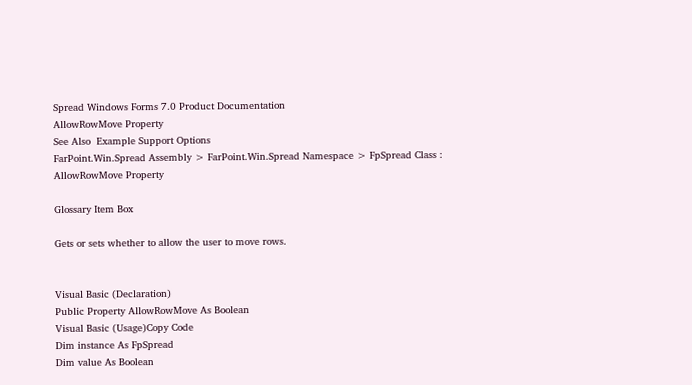Spread Windows Forms 7.0 Product Documentation
AllowRowMove Property
See Also  Example Support Options
FarPoint.Win.Spread Assembly > FarPoint.Win.Spread Namespace > FpSpread Class : AllowRowMove Property

Glossary Item Box

Gets or sets whether to allow the user to move rows.


Visual Basic (Declaration)
Public Property AllowRowMove As Boolean
Visual Basic (Usage)Copy Code
Dim instance As FpSpread
Dim value As Boolean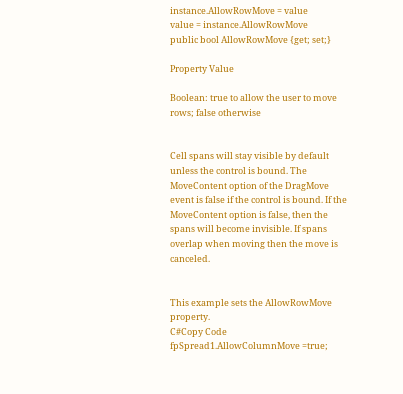instance.AllowRowMove = value
value = instance.AllowRowMove
public bool AllowRowMove {get; set;}

Property Value

Boolean: true to allow the user to move rows; false otherwise


Cell spans will stay visible by default unless the control is bound. The MoveContent option of the DragMove event is false if the control is bound. If the MoveContent option is false, then the spans will become invisible. If spans overlap when moving then the move is canceled.


This example sets the AllowRowMove property.
C#Copy Code
fpSpread1.AllowColumnMove =true;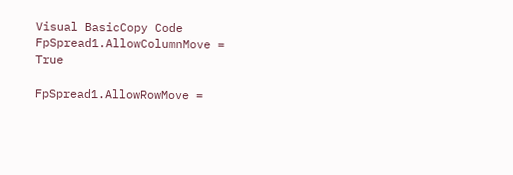Visual BasicCopy Code
FpSpread1.AllowColumnMove = True

FpSpread1.AllowRowMove =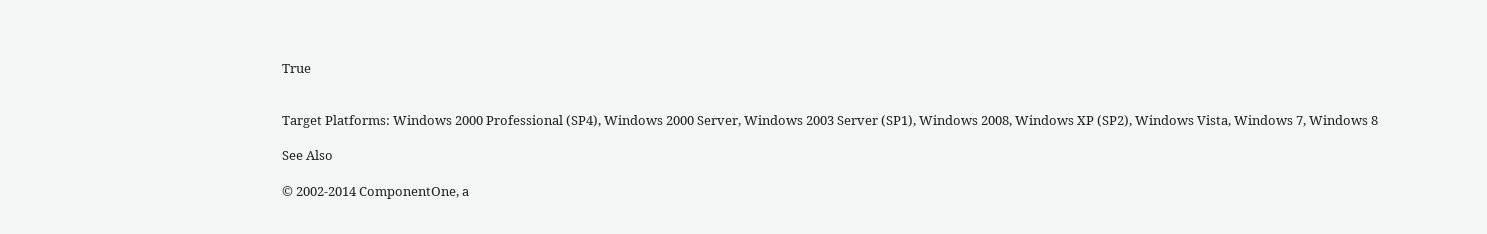True


Target Platforms: Windows 2000 Professional (SP4), Windows 2000 Server, Windows 2003 Server (SP1), Windows 2008, Windows XP (SP2), Windows Vista, Windows 7, Windows 8

See Also

© 2002-2014 ComponentOne, a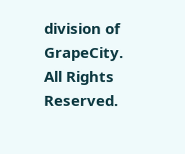division of GrapeCity. All Rights Reserved.